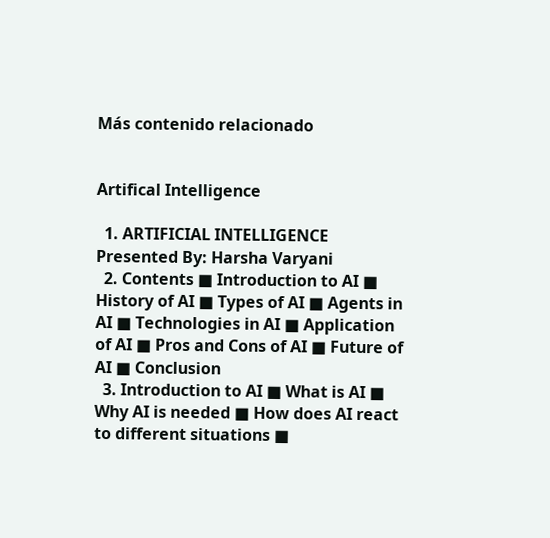Más contenido relacionado


Artifical Intelligence

  1. ARTIFICIAL INTELLIGENCE Presented By: Harsha Varyani
  2. Contents ■ Introduction to AI ■ History of AI ■ Types of AI ■ Agents in AI ■ Technologies in AI ■ Application of AI ■ Pros and Cons of AI ■ Future of AI ■ Conclusion
  3. Introduction to AI ■ What is AI ■ Why AI is needed ■ How does AI react to different situations ■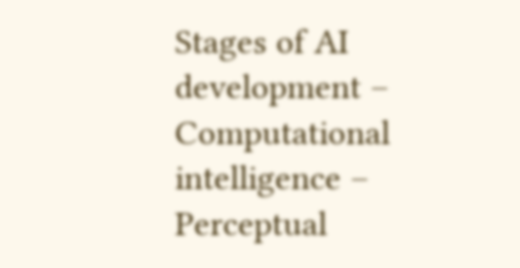Stages of AI development – Computational intelligence – Perceptual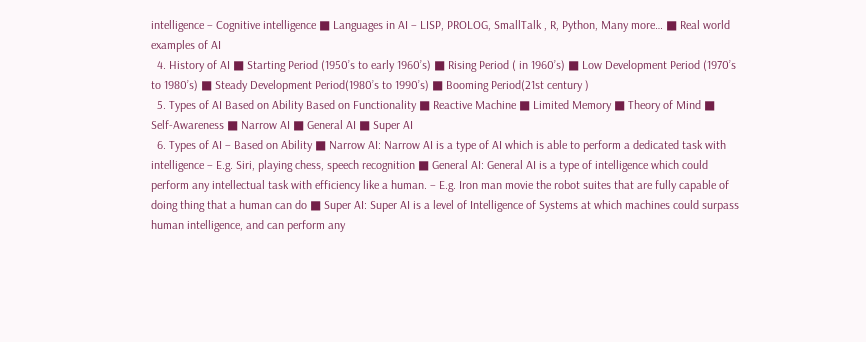intelligence – Cognitive intelligence ■ Languages in AI – LISP, PROLOG, SmallTalk , R, Python, Many more… ■ Real world examples of AI
  4. History of AI ■ Starting Period (1950’s to early 1960’s) ■ Rising Period ( in 1960’s) ■ Low Development Period (1970’s to 1980’s) ■ Steady Development Period(1980’s to 1990’s) ■ Booming Period(21st century )
  5. Types of AI Based on Ability Based on Functionality ■ Reactive Machine ■ Limited Memory ■ Theory of Mind ■ Self-Awareness ■ Narrow AI ■ General AI ■ Super AI
  6. Types of AI – Based on Ability ■ Narrow AI: Narrow AI is a type of AI which is able to perform a dedicated task with intelligence – E.g. Siri, playing chess, speech recognition ■ General AI: General AI is a type of intelligence which could perform any intellectual task with efficiency like a human. – E.g. Iron man movie the robot suites that are fully capable of doing thing that a human can do ■ Super AI: Super AI is a level of Intelligence of Systems at which machines could surpass human intelligence, and can perform any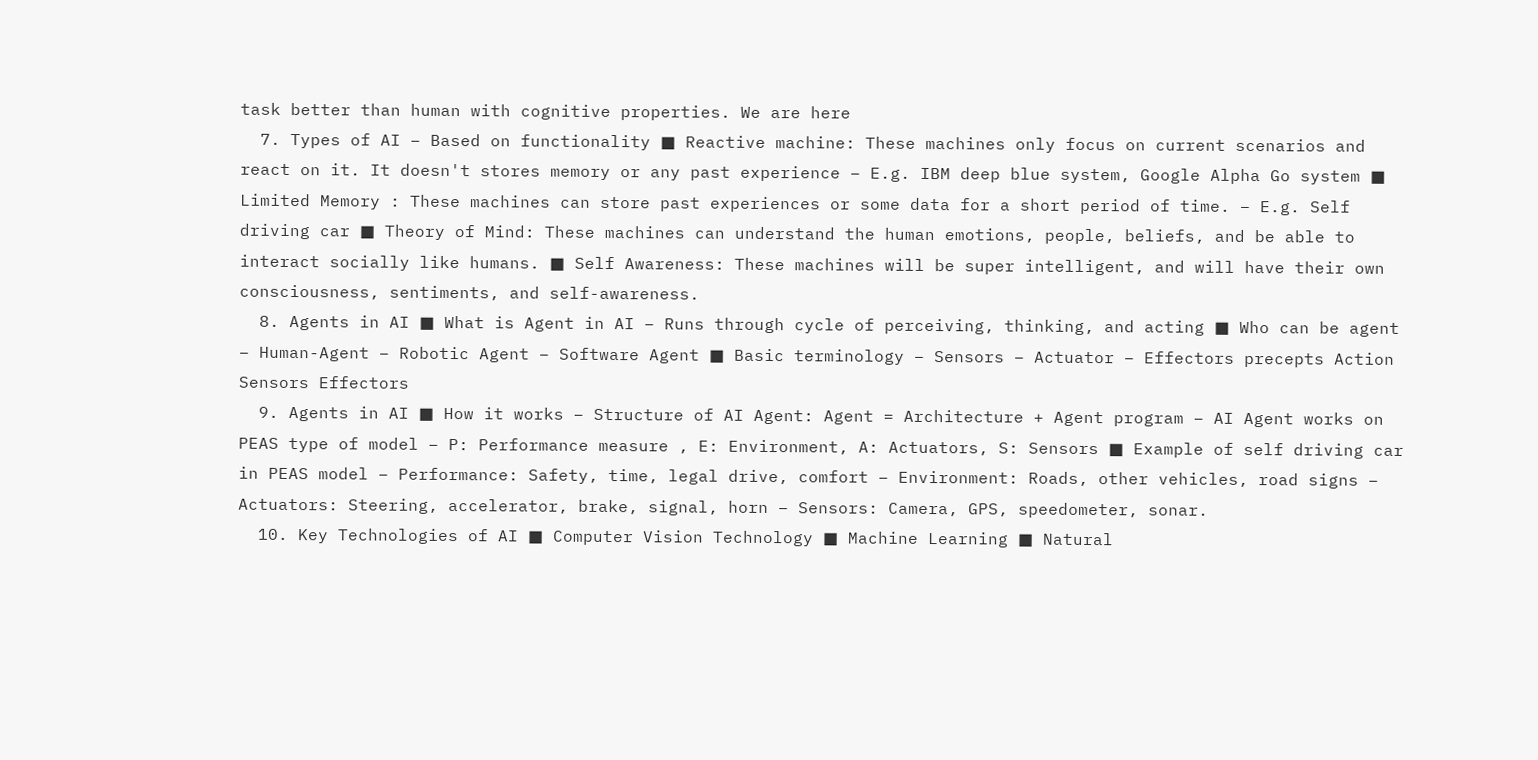task better than human with cognitive properties. We are here
  7. Types of AI – Based on functionality ■ Reactive machine: These machines only focus on current scenarios and react on it. It doesn't stores memory or any past experience – E.g. IBM deep blue system, Google Alpha Go system ■ Limited Memory : These machines can store past experiences or some data for a short period of time. – E.g. Self driving car ■ Theory of Mind: These machines can understand the human emotions, people, beliefs, and be able to interact socially like humans. ■ Self Awareness: These machines will be super intelligent, and will have their own consciousness, sentiments, and self-awareness.
  8. Agents in AI ■ What is Agent in AI – Runs through cycle of perceiving, thinking, and acting ■ Who can be agent – Human-Agent – Robotic Agent – Software Agent ■ Basic terminology – Sensors – Actuator – Effectors precepts Action Sensors Effectors
  9. Agents in AI ■ How it works – Structure of AI Agent: Agent = Architecture + Agent program – AI Agent works on PEAS type of model – P: Performance measure , E: Environment, A: Actuators, S: Sensors ■ Example of self driving car in PEAS model – Performance: Safety, time, legal drive, comfort – Environment: Roads, other vehicles, road signs – Actuators: Steering, accelerator, brake, signal, horn – Sensors: Camera, GPS, speedometer, sonar.
  10. Key Technologies of AI ■ Computer Vision Technology ■ Machine Learning ■ Natural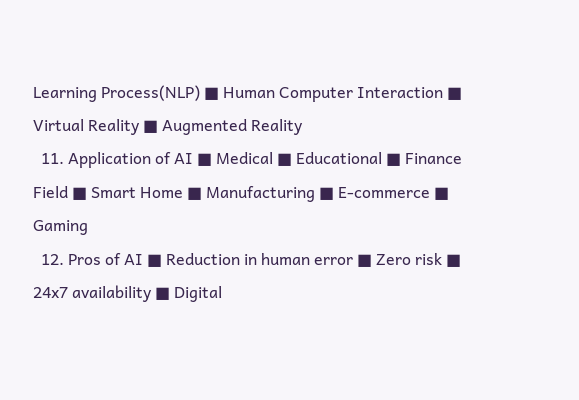Learning Process(NLP) ■ Human Computer Interaction ■ Virtual Reality ■ Augmented Reality
  11. Application of AI ■ Medical ■ Educational ■ Finance Field ■ Smart Home ■ Manufacturing ■ E-commerce ■ Gaming
  12. Pros of AI ■ Reduction in human error ■ Zero risk ■ 24x7 availability ■ Digital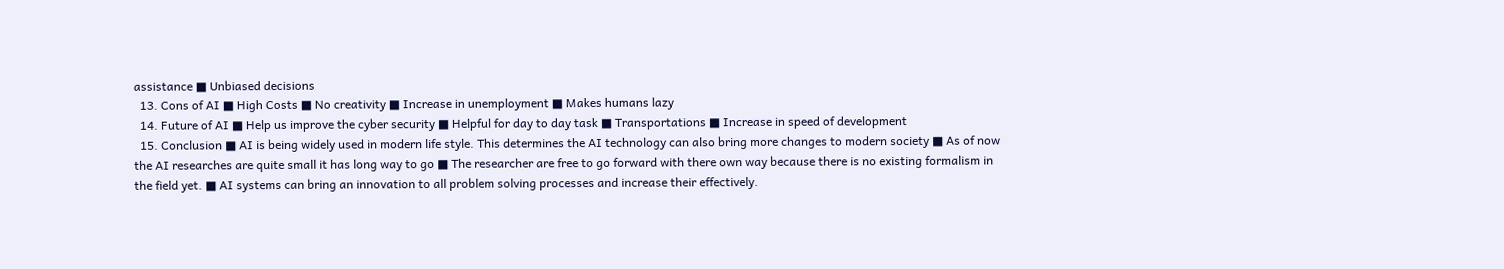assistance ■ Unbiased decisions
  13. Cons of AI ■ High Costs ■ No creativity ■ Increase in unemployment ■ Makes humans lazy
  14. Future of AI ■ Help us improve the cyber security ■ Helpful for day to day task ■ Transportations ■ Increase in speed of development
  15. Conclusion ■ AI is being widely used in modern life style. This determines the AI technology can also bring more changes to modern society ■ As of now the AI researches are quite small it has long way to go ■ The researcher are free to go forward with there own way because there is no existing formalism in the field yet. ■ AI systems can bring an innovation to all problem solving processes and increase their effectively.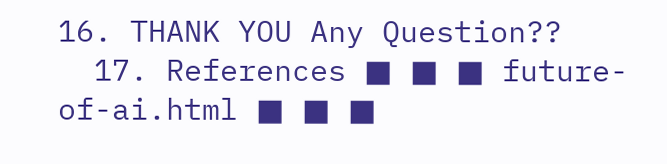16. THANK YOU Any Question??
  17. References ■ ■ ■ future-of-ai.html ■ ■ ■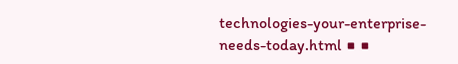technologies-your-enterprise-needs-today.html ■ ■